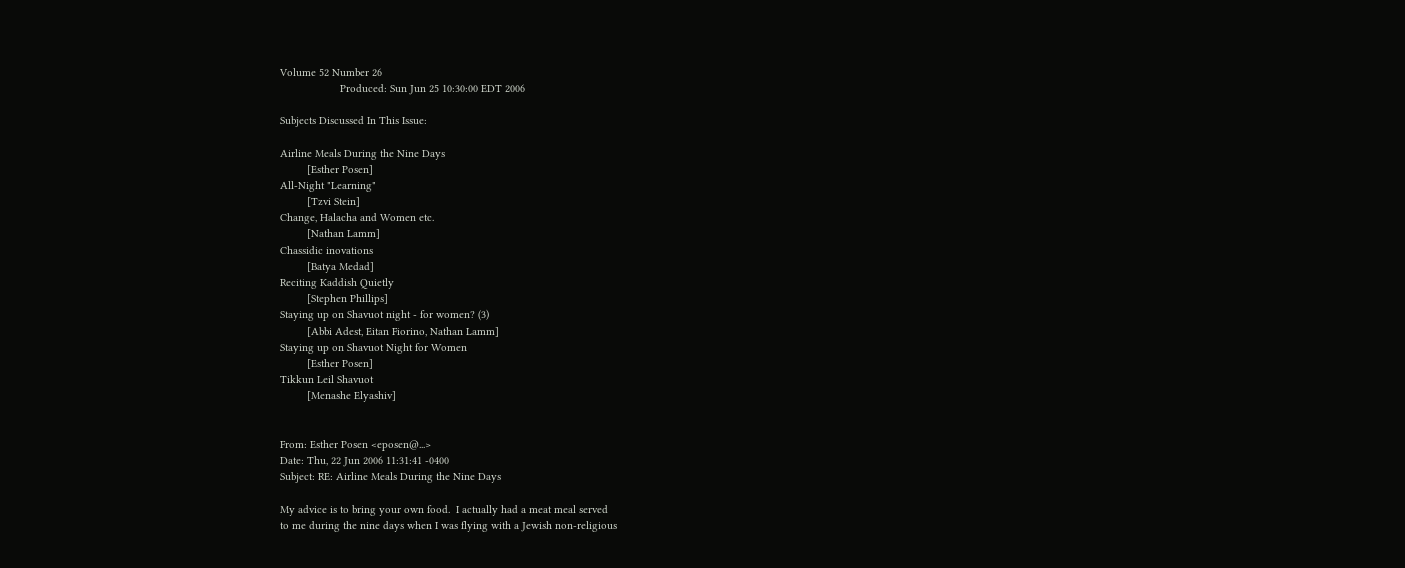Volume 52 Number 26
                    Produced: Sun Jun 25 10:30:00 EDT 2006

Subjects Discussed In This Issue:

Airline Meals During the Nine Days
         [Esther Posen]
All-Night "Learning"
         [Tzvi Stein]
Change, Halacha and Women etc.
         [Nathan Lamm]
Chassidic inovations
         [Batya Medad]
Reciting Kaddish Quietly
         [Stephen Phillips]
Staying up on Shavuot night - for women? (3)
         [Abbi Adest, Eitan Fiorino, Nathan Lamm]
Staying up on Shavuot Night for Women
         [Esther Posen]
Tikkun Leil Shavuot
         [Menashe Elyashiv]


From: Esther Posen <eposen@...>
Date: Thu, 22 Jun 2006 11:31:41 -0400
Subject: RE: Airline Meals During the Nine Days

My advice is to bring your own food.  I actually had a meat meal served
to me during the nine days when I was flying with a Jewish non-religious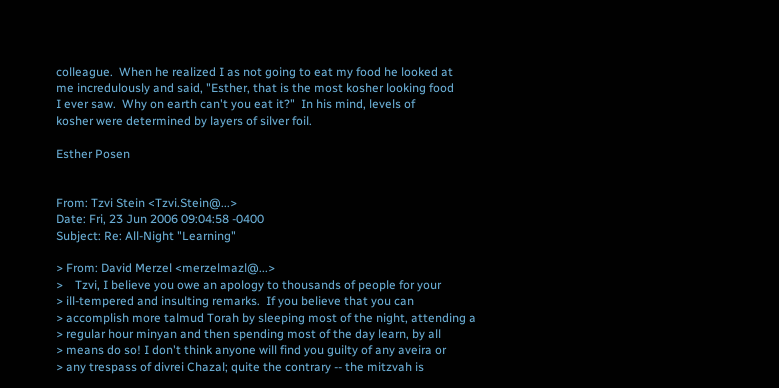colleague.  When he realized I as not going to eat my food he looked at
me incredulously and said, "Esther, that is the most kosher looking food
I ever saw.  Why on earth can't you eat it?"  In his mind, levels of
kosher were determined by layers of silver foil.

Esther Posen


From: Tzvi Stein <Tzvi.Stein@...>
Date: Fri, 23 Jun 2006 09:04:58 -0400
Subject: Re: All-Night "Learning"

> From: David Merzel <merzelmazl@...>
>    Tzvi, I believe you owe an apology to thousands of people for your
> ill-tempered and insulting remarks.  If you believe that you can
> accomplish more talmud Torah by sleeping most of the night, attending a
> regular hour minyan and then spending most of the day learn, by all
> means do so! I don't think anyone will find you guilty of any aveira or
> any trespass of divrei Chazal; quite the contrary -- the mitzvah is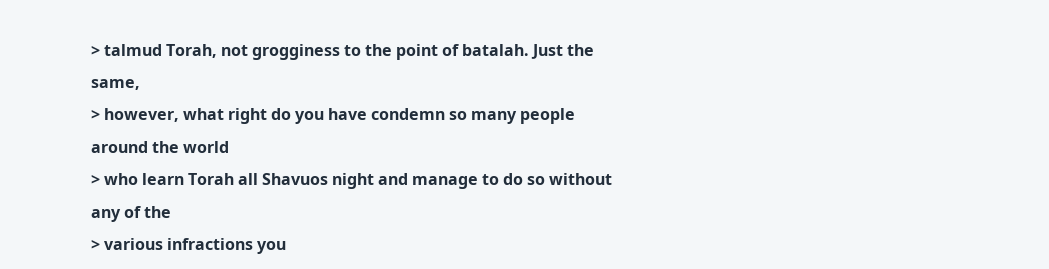> talmud Torah, not grogginess to the point of batalah. Just the same,
> however, what right do you have condemn so many people around the world
> who learn Torah all Shavuos night and manage to do so without any of the
> various infractions you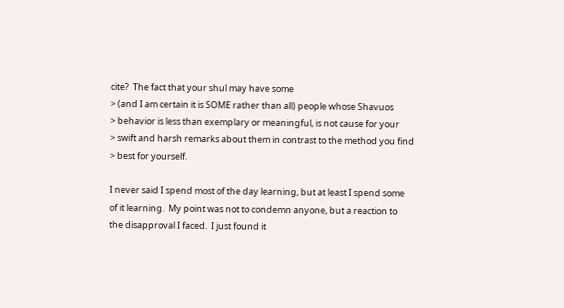cite?  The fact that your shul may have some
> (and I am certain it is SOME rather than all) people whose Shavuos
> behavior is less than exemplary or meaningful, is not cause for your
> swift and harsh remarks about them in contrast to the method you find
> best for yourself.

I never said I spend most of the day learning, but at least I spend some
of it learning.  My point was not to condemn anyone, but a reaction to
the disapproval I faced.  I just found it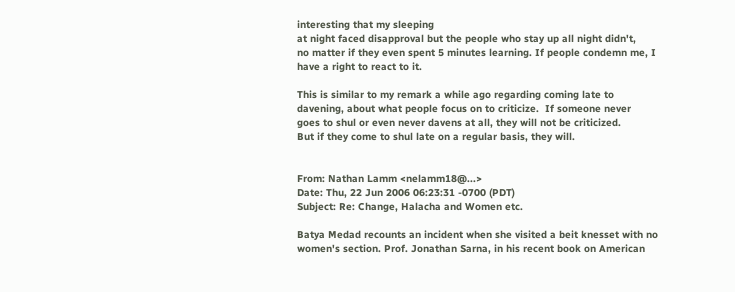interesting that my sleeping
at night faced disapproval but the people who stay up all night didn't,
no matter if they even spent 5 minutes learning. If people condemn me, I
have a right to react to it.

This is similar to my remark a while ago regarding coming late to
davening, about what people focus on to criticize.  If someone never
goes to shul or even never davens at all, they will not be criticized.
But if they come to shul late on a regular basis, they will.


From: Nathan Lamm <nelamm18@...>
Date: Thu, 22 Jun 2006 06:23:31 -0700 (PDT)
Subject: Re: Change, Halacha and Women etc.

Batya Medad recounts an incident when she visited a beit knesset with no
women's section. Prof. Jonathan Sarna, in his recent book on American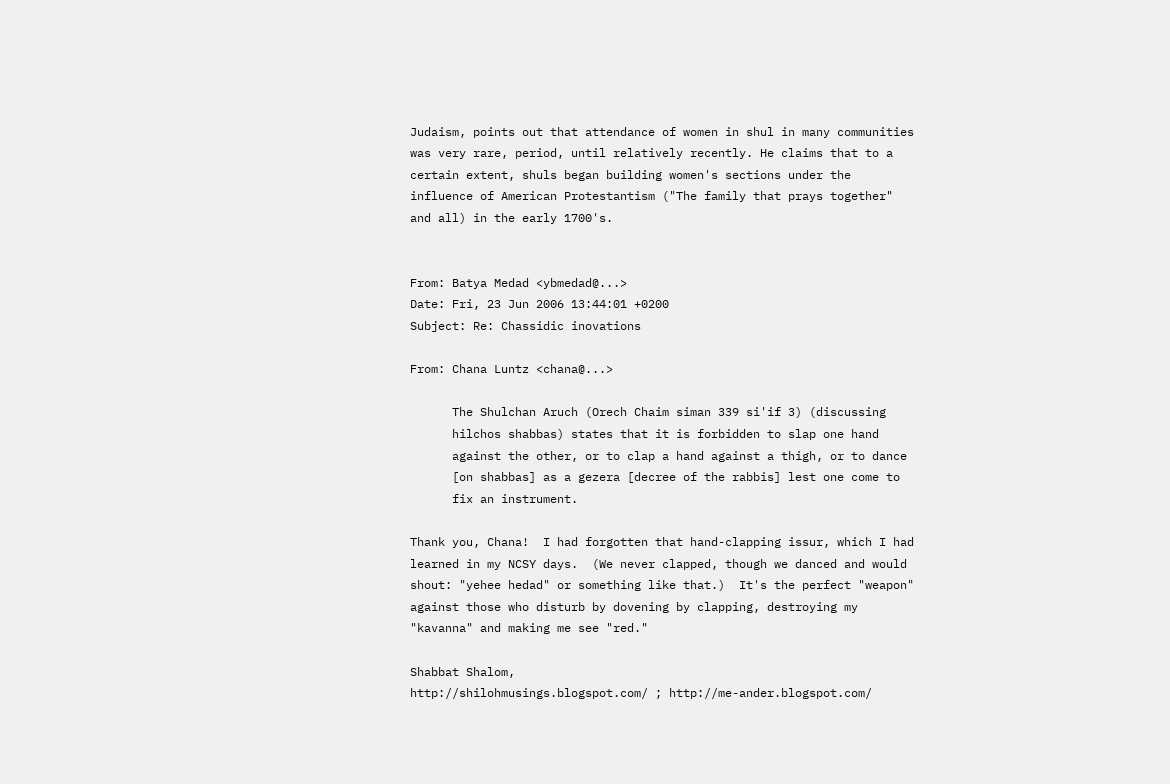Judaism, points out that attendance of women in shul in many communities
was very rare, period, until relatively recently. He claims that to a
certain extent, shuls began building women's sections under the
influence of American Protestantism ("The family that prays together"
and all) in the early 1700's.


From: Batya Medad <ybmedad@...>
Date: Fri, 23 Jun 2006 13:44:01 +0200
Subject: Re: Chassidic inovations

From: Chana Luntz <chana@...>

      The Shulchan Aruch (Orech Chaim siman 339 si'if 3) (discussing
      hilchos shabbas) states that it is forbidden to slap one hand
      against the other, or to clap a hand against a thigh, or to dance
      [on shabbas] as a gezera [decree of the rabbis] lest one come to
      fix an instrument.

Thank you, Chana!  I had forgotten that hand-clapping issur, which I had
learned in my NCSY days.  (We never clapped, though we danced and would
shout: "yehee hedad" or something like that.)  It's the perfect "weapon"
against those who disturb by dovening by clapping, destroying my
"kavanna" and making me see "red."

Shabbat Shalom,
http://shilohmusings.blogspot.com/ ; http://me-ander.blogspot.com/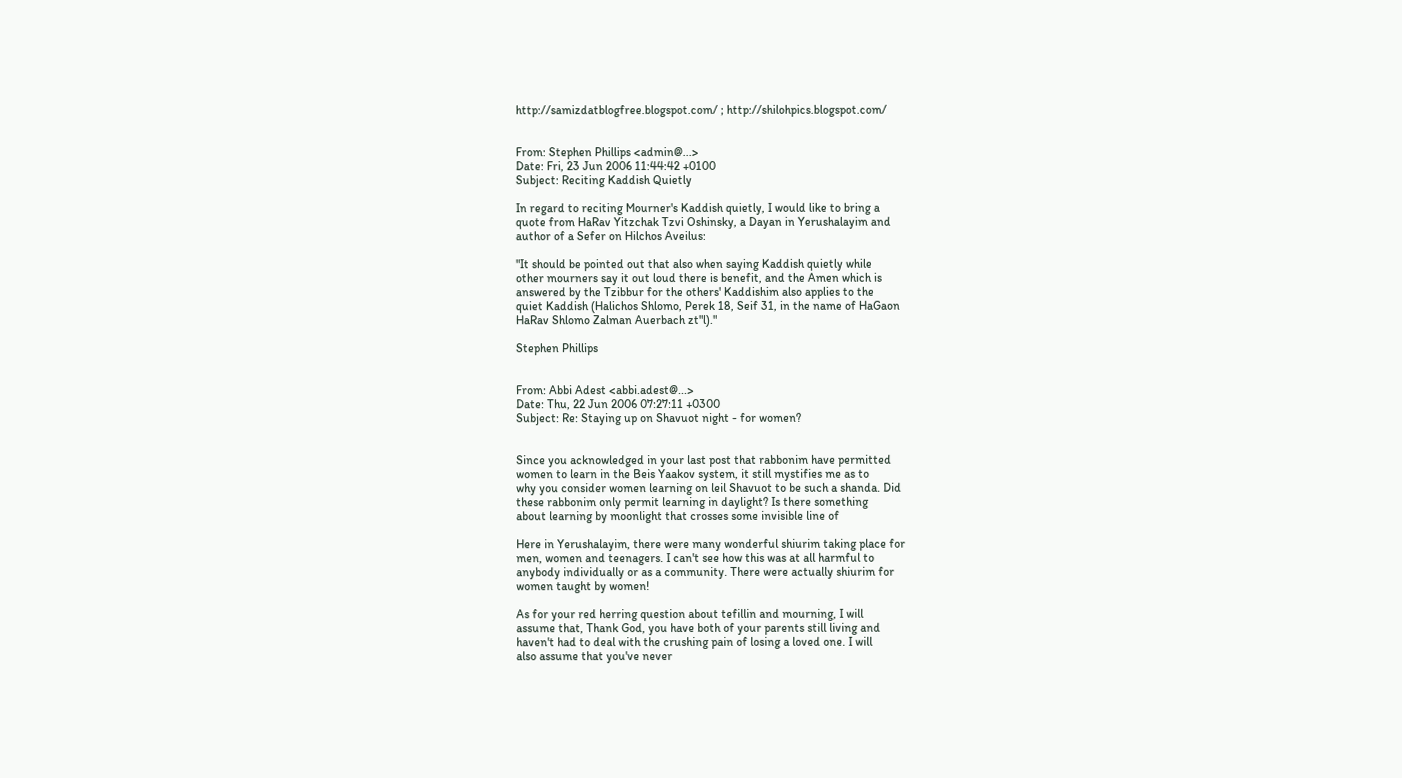http://samizdatblogfree.blogspot.com/ ; http://shilohpics.blogspot.com/


From: Stephen Phillips <admin@...>
Date: Fri, 23 Jun 2006 11:44:42 +0100
Subject: Reciting Kaddish Quietly

In regard to reciting Mourner's Kaddish quietly, I would like to bring a
quote from HaRav Yitzchak Tzvi Oshinsky, a Dayan in Yerushalayim and
author of a Sefer on Hilchos Aveilus:

"It should be pointed out that also when saying Kaddish quietly while
other mourners say it out loud there is benefit, and the Amen which is
answered by the Tzibbur for the others' Kaddishim also applies to the
quiet Kaddish (Halichos Shlomo, Perek 18, Seif 31, in the name of HaGaon
HaRav Shlomo Zalman Auerbach zt"l)."

Stephen Phillips


From: Abbi Adest <abbi.adest@...>
Date: Thu, 22 Jun 2006 07:27:11 +0300
Subject: Re: Staying up on Shavuot night - for women?


Since you acknowledged in your last post that rabbonim have permitted
women to learn in the Beis Yaakov system, it still mystifies me as to
why you consider women learning on leil Shavuot to be such a shanda. Did
these rabbonim only permit learning in daylight? Is there something
about learning by moonlight that crosses some invisible line of

Here in Yerushalayim, there were many wonderful shiurim taking place for
men, women and teenagers. I can't see how this was at all harmful to
anybody individually or as a community. There were actually shiurim for
women taught by women!

As for your red herring question about tefillin and mourning, I will
assume that, Thank God, you have both of your parents still living and
haven't had to deal with the crushing pain of losing a loved one. I will
also assume that you've never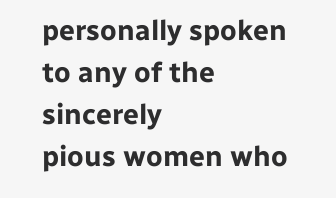personally spoken to any of the sincerely
pious women who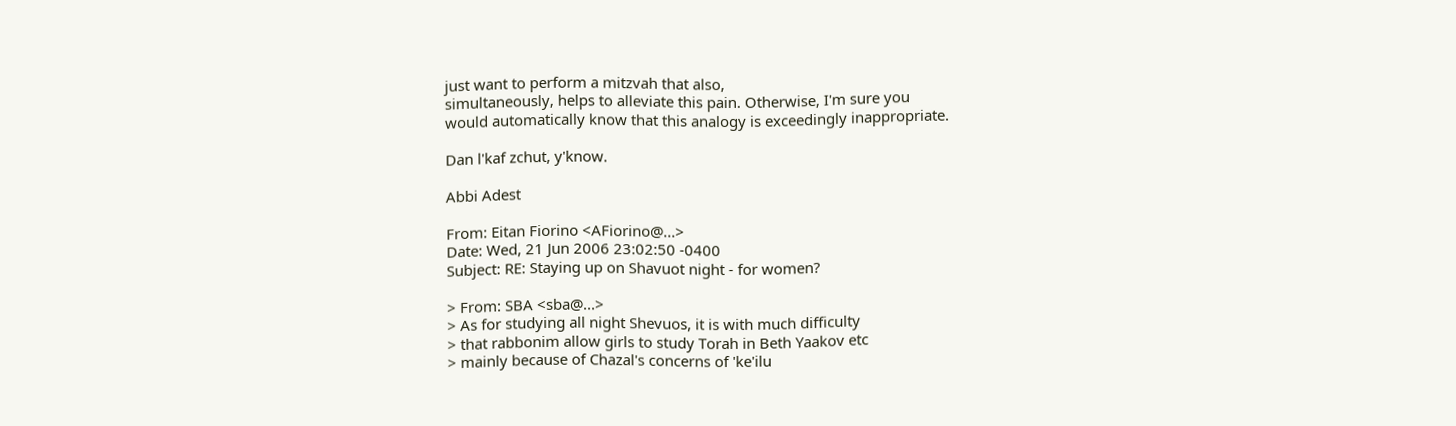just want to perform a mitzvah that also,
simultaneously, helps to alleviate this pain. Otherwise, I'm sure you
would automatically know that this analogy is exceedingly inappropriate.

Dan l'kaf zchut, y'know.

Abbi Adest

From: Eitan Fiorino <AFiorino@...>
Date: Wed, 21 Jun 2006 23:02:50 -0400
Subject: RE: Staying up on Shavuot night - for women?

> From: SBA <sba@...>
> As for studying all night Shevuos, it is with much difficulty
> that rabbonim allow girls to study Torah in Beth Yaakov etc
> mainly because of Chazal's concerns of 'ke'ilu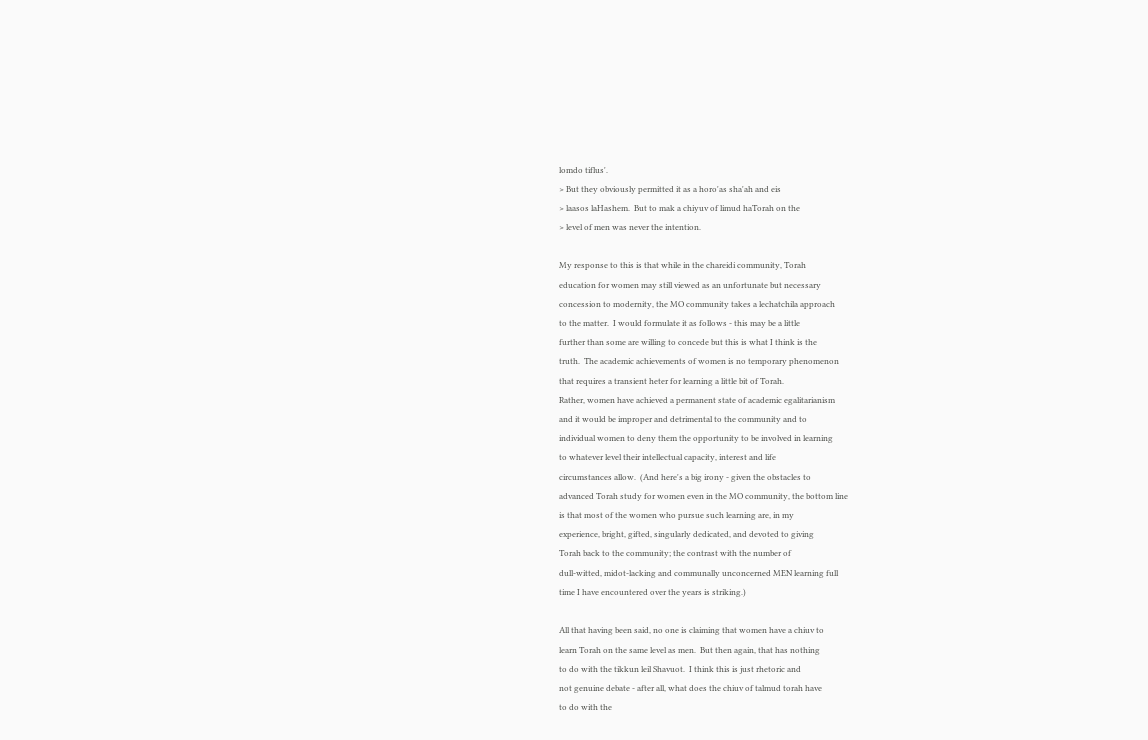lomdo tiflus'.
> But they obviously permitted it as a horo'as sha'ah and eis
> laasos laHashem.  But to mak a chiyuv of limud haTorah on the
> level of men was never the intention.

My response to this is that while in the chareidi community, Torah
education for women may still viewed as an unfortunate but necessary
concession to modernity, the MO community takes a lechatchila approach
to the matter.  I would formulate it as follows - this may be a little
further than some are willing to concede but this is what I think is the
truth.  The academic achievements of women is no temporary phenomenon
that requires a transient heter for learning a little bit of Torah.
Rather, women have achieved a permanent state of academic egalitarianism
and it would be improper and detrimental to the community and to
individual women to deny them the opportunity to be involved in learning
to whatever level their intellectual capacity, interest and life
circumstances allow.  (And here's a big irony - given the obstacles to
advanced Torah study for women even in the MO community, the bottom line
is that most of the women who pursue such learning are, in my
experience, bright, gifted, singularly dedicated, and devoted to giving
Torah back to the community; the contrast with the number of
dull-witted, midot-lacking and communally unconcerned MEN learning full
time I have encountered over the years is striking.)

All that having been said, no one is claiming that women have a chiuv to
learn Torah on the same level as men.  But then again, that has nothing
to do with the tikkun leil Shavuot.  I think this is just rhetoric and
not genuine debate - after all, what does the chiuv of talmud torah have
to do with the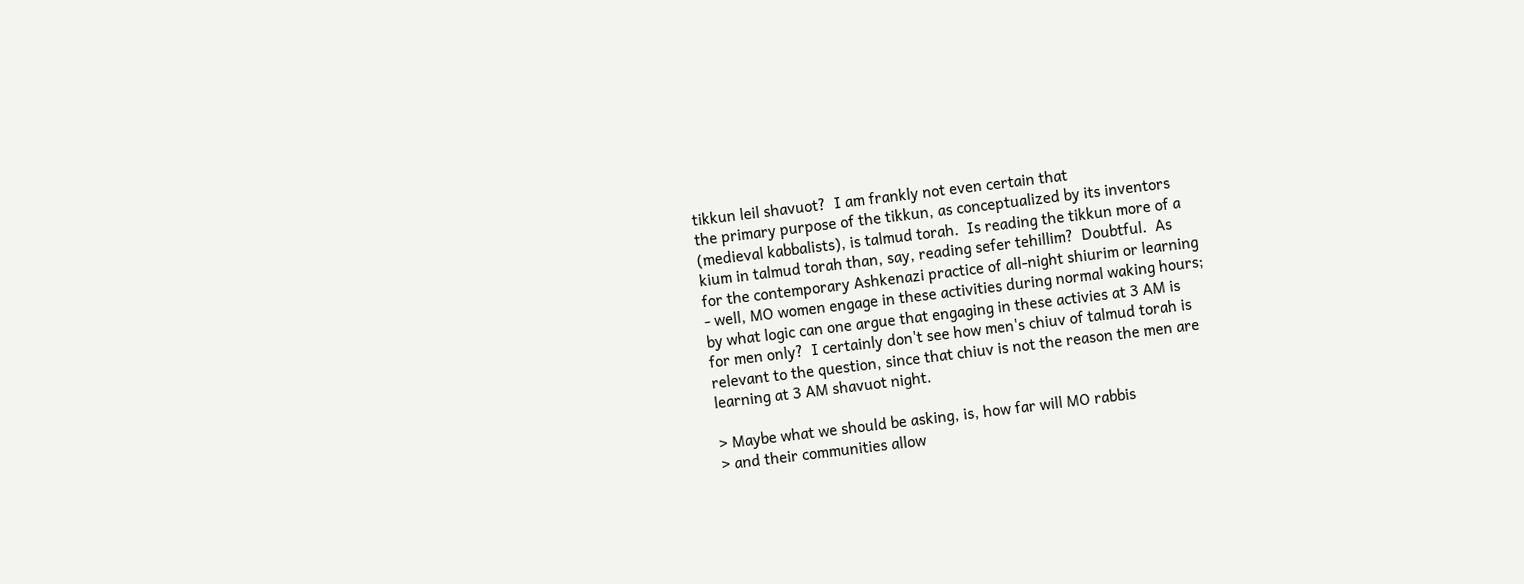tikkun leil shavuot?  I am frankly not even certain that
the primary purpose of the tikkun, as conceptualized by its inventors
(medieval kabbalists), is talmud torah.  Is reading the tikkun more of a
kium in talmud torah than, say, reading sefer tehillim?  Doubtful.  As
for the contemporary Ashkenazi practice of all-night shiurim or learning
- well, MO women engage in these activities during normal waking hours;
by what logic can one argue that engaging in these activies at 3 AM is
for men only?  I certainly don't see how men's chiuv of talmud torah is
relevant to the question, since that chiuv is not the reason the men are
learning at 3 AM shavuot night.

> Maybe what we should be asking, is, how far will MO rabbis
> and their communities allow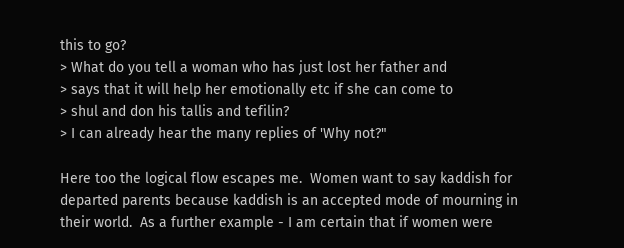this to go?
> What do you tell a woman who has just lost her father and
> says that it will help her emotionally etc if she can come to
> shul and don his tallis and tefilin?
> I can already hear the many replies of 'Why not?"

Here too the logical flow escapes me.  Women want to say kaddish for
departed parents because kaddish is an accepted mode of mourning in
their world.  As a further example - I am certain that if women were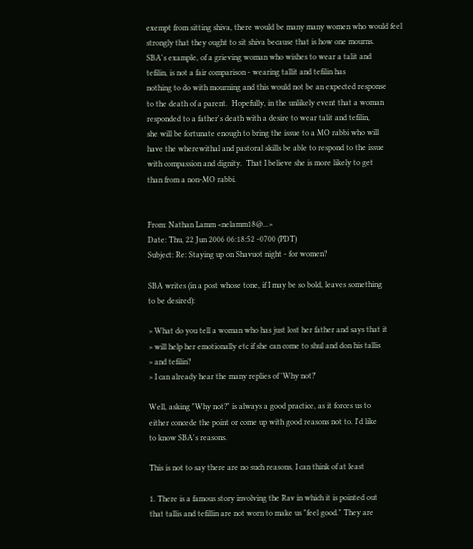exempt from sitting shiva, there would be many many women who would feel
strongly that they ought to sit shiva because that is how one mourns.
SBA's example, of a grieving woman who wishes to wear a talit and
tefilin, is not a fair comparison - wearing tallit and tefilin has
nothing to do with mourning and this would not be an expected response
to the death of a parent.  Hopefully, in the unlikely event that a woman
responded to a father's death with a desire to wear talit and tefilin,
she will be fortunate enough to bring the issue to a MO rabbi who will
have the wherewithal and pastoral skills be able to respond to the issue
with compassion and dignity.  That I believe she is more likely to get
than from a non-MO rabbi.


From: Nathan Lamm <nelamm18@...>
Date: Thu, 22 Jun 2006 06:18:52 -0700 (PDT)
Subject: Re: Staying up on Shavuot night - for women?

SBA writes (in a post whose tone, if I may be so bold, leaves something
to be desired):

> What do you tell a woman who has just lost her father and says that it
> will help her emotionally etc if she can come to shul and don his tallis
> and tefilin?
> I can already hear the many replies of 'Why not?'

Well, asking "Why not?" is always a good practice, as it forces us to
either concede the point or come up with good reasons not to. I'd like
to know SBA's reasons.

This is not to say there are no such reasons. I can think of at least

1. There is a famous story involving the Rav in which it is pointed out
that tallis and tefillin are not worn to make us "feel good." They are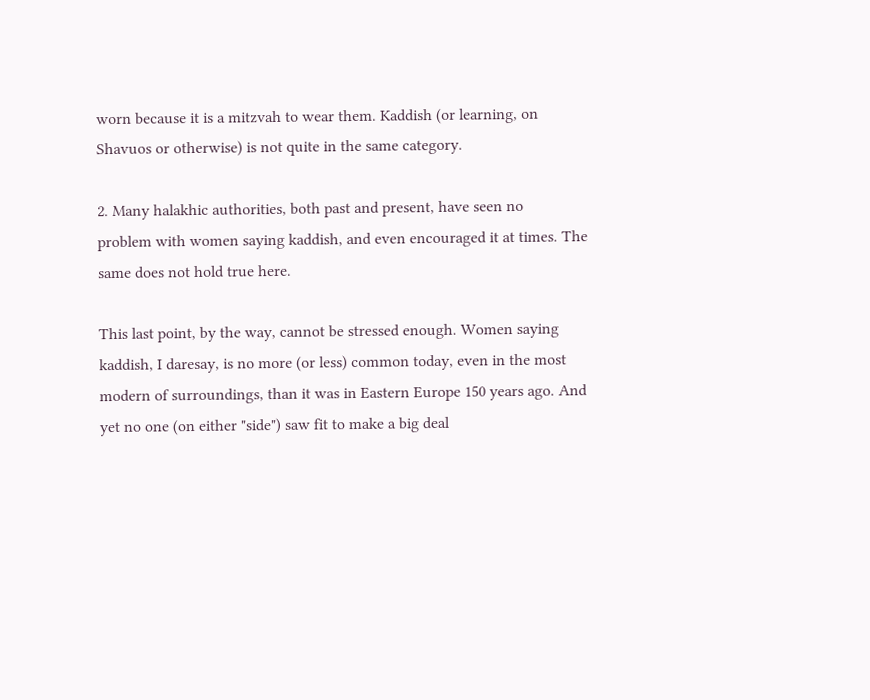worn because it is a mitzvah to wear them. Kaddish (or learning, on
Shavuos or otherwise) is not quite in the same category.

2. Many halakhic authorities, both past and present, have seen no
problem with women saying kaddish, and even encouraged it at times. The
same does not hold true here.

This last point, by the way, cannot be stressed enough. Women saying
kaddish, I daresay, is no more (or less) common today, even in the most
modern of surroundings, than it was in Eastern Europe 150 years ago. And
yet no one (on either "side") saw fit to make a big deal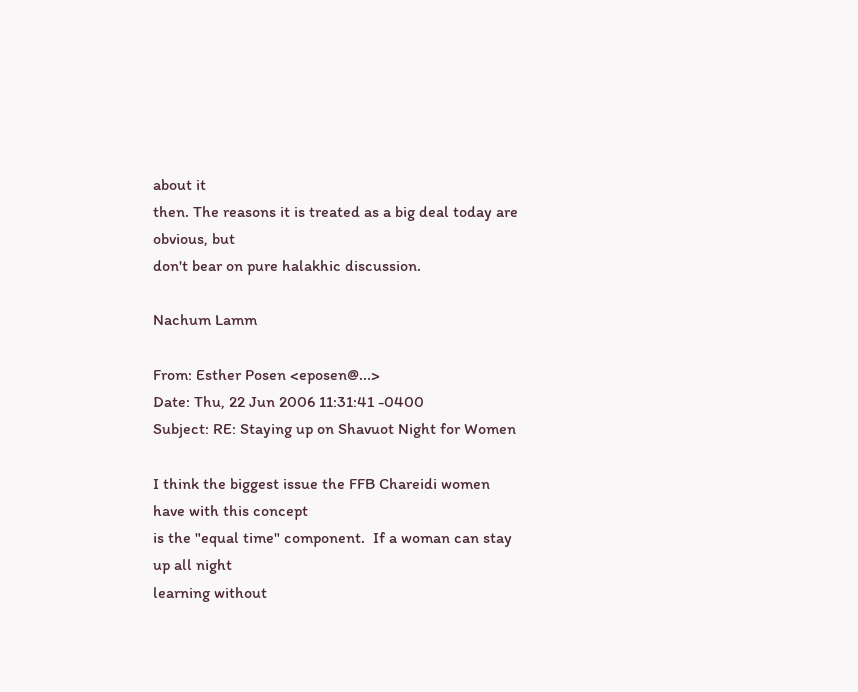about it
then. The reasons it is treated as a big deal today are obvious, but
don't bear on pure halakhic discussion.

Nachum Lamm

From: Esther Posen <eposen@...>
Date: Thu, 22 Jun 2006 11:31:41 -0400
Subject: RE: Staying up on Shavuot Night for Women

I think the biggest issue the FFB Chareidi women have with this concept
is the "equal time" component.  If a woman can stay up all night
learning without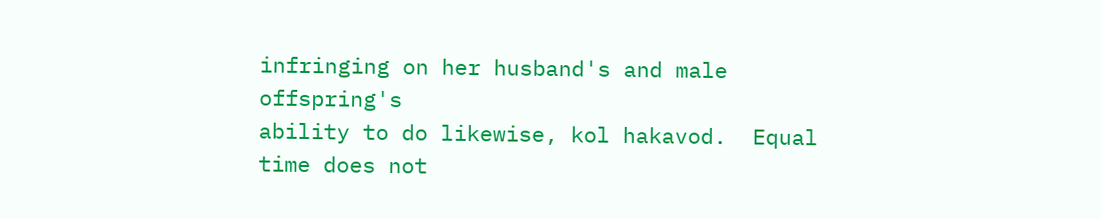infringing on her husband's and male offspring's
ability to do likewise, kol hakavod.  Equal time does not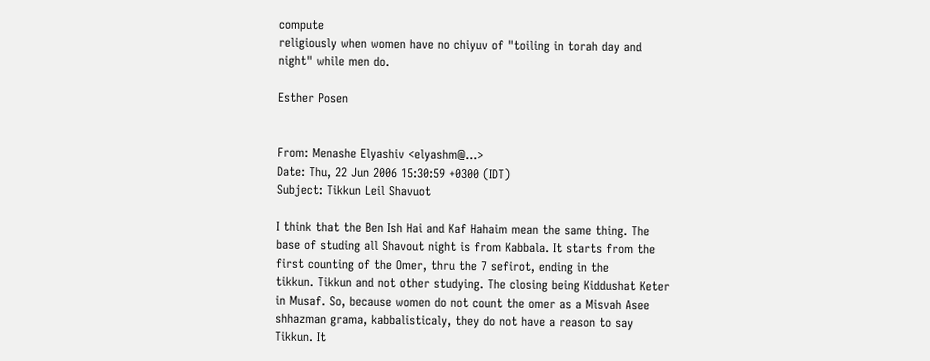compute
religiously when women have no chiyuv of "toiling in torah day and
night" while men do.

Esther Posen


From: Menashe Elyashiv <elyashm@...>
Date: Thu, 22 Jun 2006 15:30:59 +0300 (IDT)
Subject: Tikkun Leil Shavuot

I think that the Ben Ish Hai and Kaf Hahaim mean the same thing. The
base of studing all Shavout night is from Kabbala. It starts from the
first counting of the Omer, thru the 7 sefirot, ending in the
tikkun. Tikkun and not other studying. The closing being Kiddushat Keter
in Musaf. So, because women do not count the omer as a Misvah Asee
shhazman grama, kabbalisticaly, they do not have a reason to say
Tikkun. It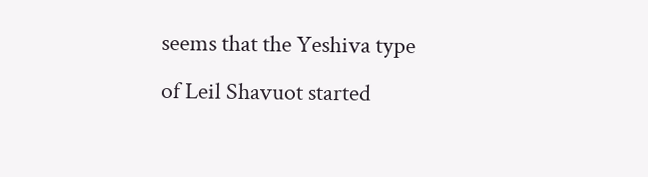seems that the Yeshiva type of Leil Shavuot started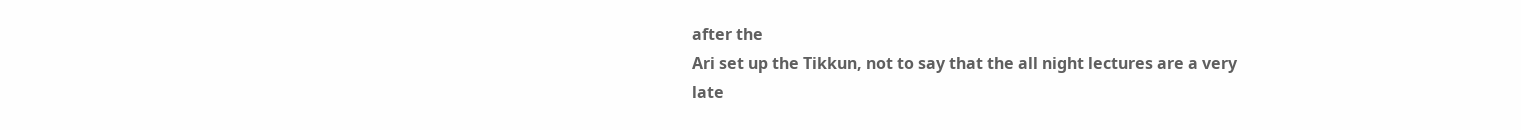after the
Ari set up the Tikkun, not to say that the all night lectures are a very
late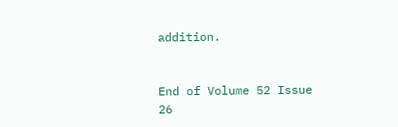addition.


End of Volume 52 Issue 26